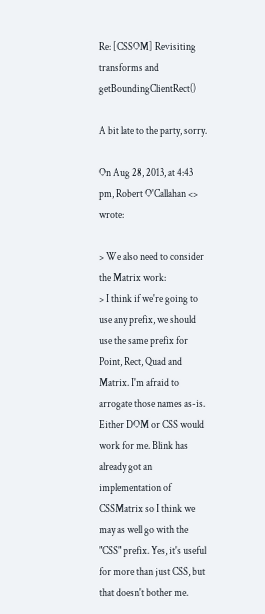Re: [CSSOM] Revisiting transforms and getBoundingClientRect()

A bit late to the party, sorry.

On Aug 28, 2013, at 4:43 pm, Robert O'Callahan <> wrote:

> We also need to consider the Matrix work:
> I think if we're going to use any prefix, we should use the same prefix for Point, Rect, Quad and Matrix. I'm afraid to arrogate those names as-is. Either DOM or CSS would work for me. Blink has already got an implementation of CSSMatrix so I think we may as well go with the "CSS" prefix. Yes, it's useful for more than just CSS, but that doesn't bother me.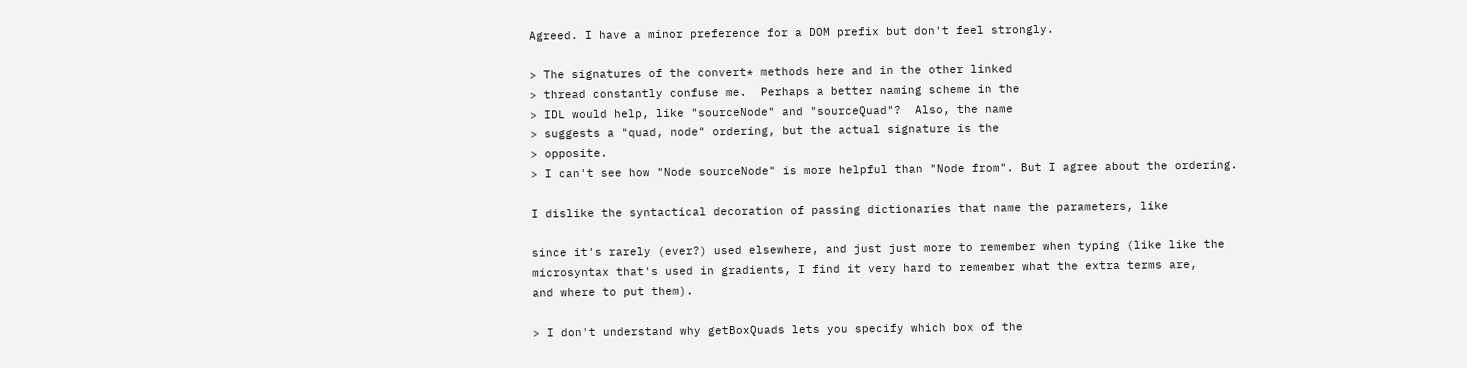Agreed. I have a minor preference for a DOM prefix but don't feel strongly.

> The signatures of the convert* methods here and in the other linked
> thread constantly confuse me.  Perhaps a better naming scheme in the
> IDL would help, like "sourceNode" and "sourceQuad"?  Also, the name
> suggests a "quad, node" ordering, but the actual signature is the
> opposite.
> I can't see how "Node sourceNode" is more helpful than "Node from". But I agree about the ordering.

I dislike the syntactical decoration of passing dictionaries that name the parameters, like

since it's rarely (ever?) used elsewhere, and just just more to remember when typing (like like the
microsyntax that's used in gradients, I find it very hard to remember what the extra terms are,
and where to put them).

> I don't understand why getBoxQuads lets you specify which box of the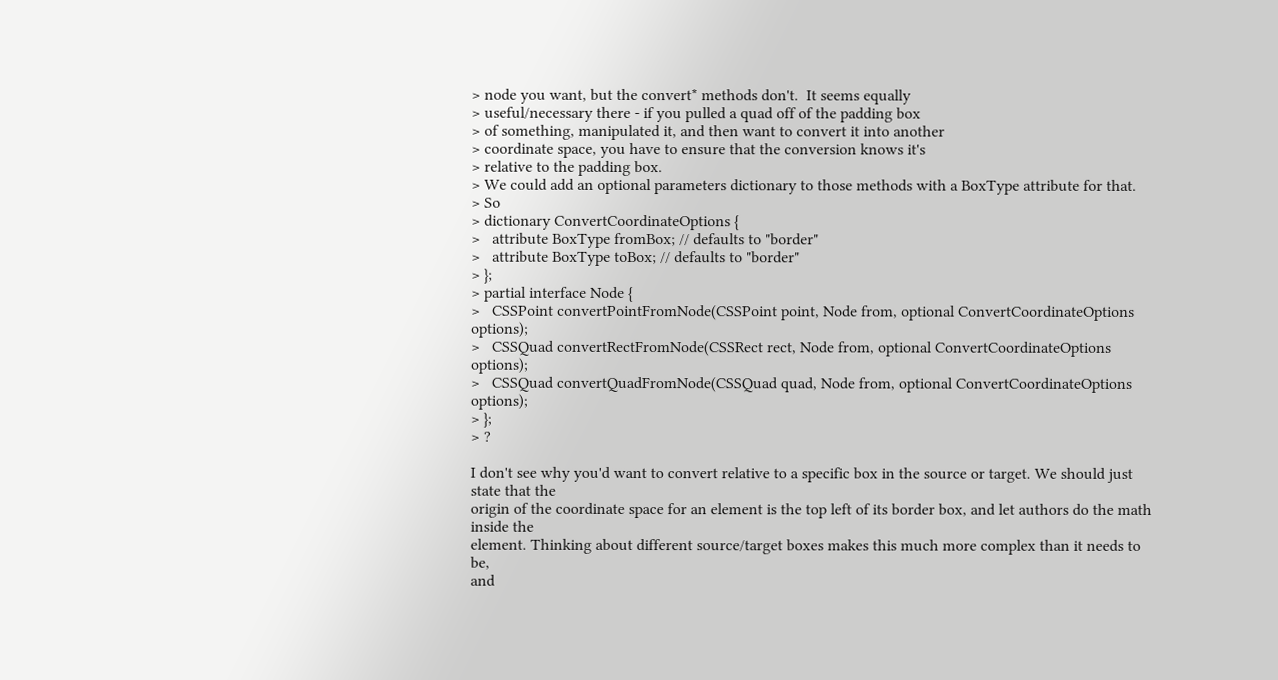> node you want, but the convert* methods don't.  It seems equally
> useful/necessary there - if you pulled a quad off of the padding box
> of something, manipulated it, and then want to convert it into another
> coordinate space, you have to ensure that the conversion knows it's
> relative to the padding box.
> We could add an optional parameters dictionary to those methods with a BoxType attribute for that.
> So
> dictionary ConvertCoordinateOptions {
>   attribute BoxType fromBox; // defaults to "border"
>   attribute BoxType toBox; // defaults to "border"
> };
> partial interface Node {
>   CSSPoint convertPointFromNode(CSSPoint point, Node from, optional ConvertCoordinateOptions options);
>   CSSQuad convertRectFromNode(CSSRect rect, Node from, optional ConvertCoordinateOptions options);
>   CSSQuad convertQuadFromNode(CSSQuad quad, Node from, optional ConvertCoordinateOptions options);
> };
> ?

I don't see why you'd want to convert relative to a specific box in the source or target. We should just state that the
origin of the coordinate space for an element is the top left of its border box, and let authors do the math inside the
element. Thinking about different source/target boxes makes this much more complex than it needs to be,
and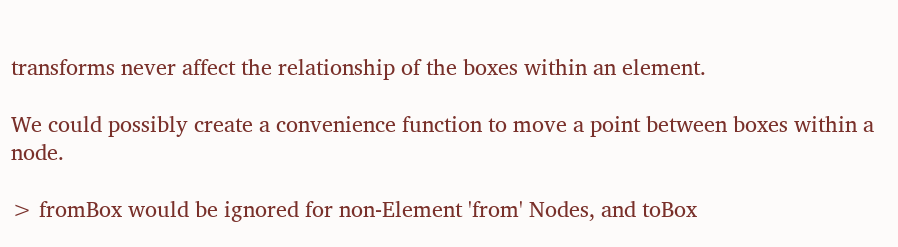transforms never affect the relationship of the boxes within an element.

We could possibly create a convenience function to move a point between boxes within a node.

> fromBox would be ignored for non-Element 'from' Nodes, and toBox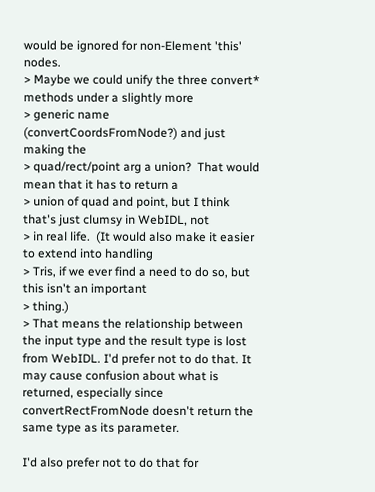would be ignored for non-Element 'this' nodes.
> Maybe we could unify the three convert* methods under a slightly more
> generic name (convertCoordsFromNode?) and just making the
> quad/rect/point arg a union?  That would mean that it has to return a
> union of quad and point, but I think that's just clumsy in WebIDL, not
> in real life.  (It would also make it easier to extend into handling
> Tris, if we ever find a need to do so, but this isn't an important
> thing.)
> That means the relationship between the input type and the result type is lost from WebIDL. I'd prefer not to do that. It may cause confusion about what is returned, especially since convertRectFromNode doesn't return the same type as its parameter.

I'd also prefer not to do that for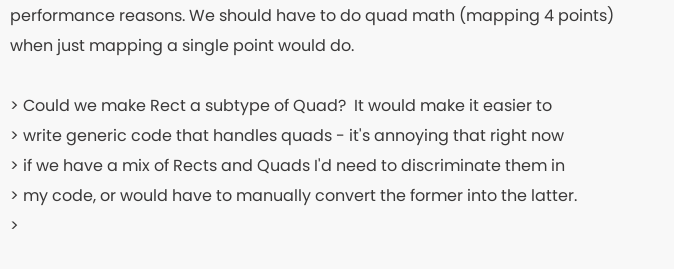performance reasons. We should have to do quad math (mapping 4 points)
when just mapping a single point would do.

> Could we make Rect a subtype of Quad?  It would make it easier to
> write generic code that handles quads - it's annoying that right now
> if we have a mix of Rects and Quads I'd need to discriminate them in
> my code, or would have to manually convert the former into the latter.
>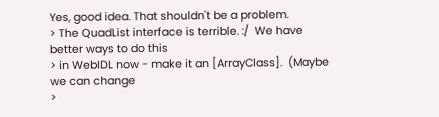Yes, good idea. That shouldn't be a problem.
> The QuadList interface is terrible. :/  We have better ways to do this
> in WebIDL now - make it an [ArrayClass].  (Maybe we can change
>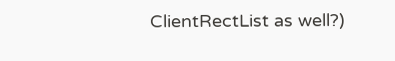ClientRectList as well?)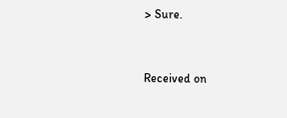> Sure.


Received on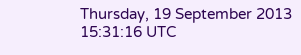Thursday, 19 September 2013 15:31:16 UTC